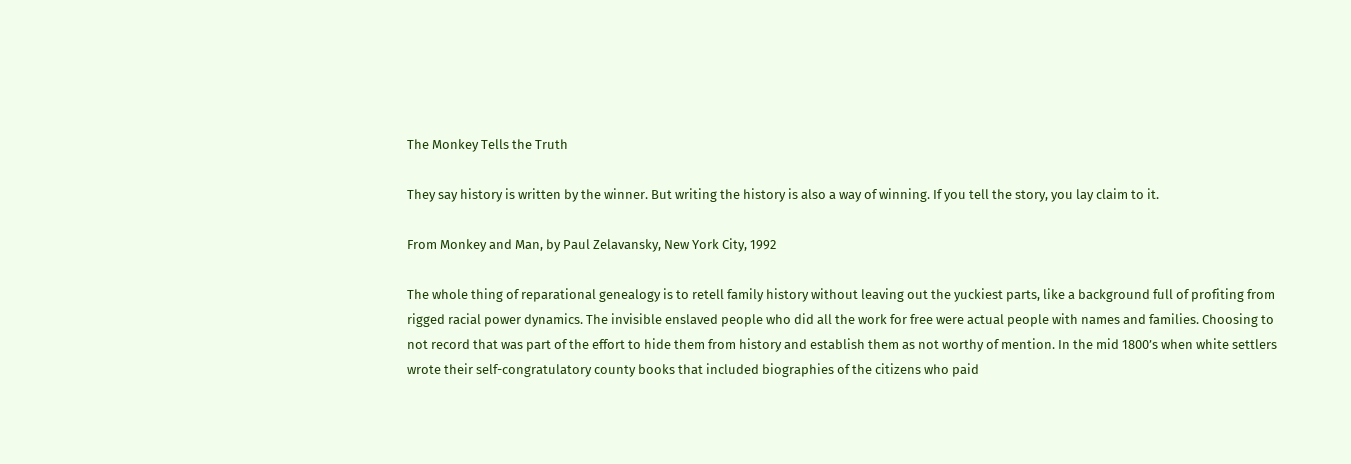The Monkey Tells the Truth

They say history is written by the winner. But writing the history is also a way of winning. If you tell the story, you lay claim to it.

From Monkey and Man, by Paul Zelavansky, New York City, 1992

The whole thing of reparational genealogy is to retell family history without leaving out the yuckiest parts, like a background full of profiting from rigged racial power dynamics. The invisible enslaved people who did all the work for free were actual people with names and families. Choosing to not record that was part of the effort to hide them from history and establish them as not worthy of mention. In the mid 1800’s when white settlers wrote their self-congratulatory county books that included biographies of the citizens who paid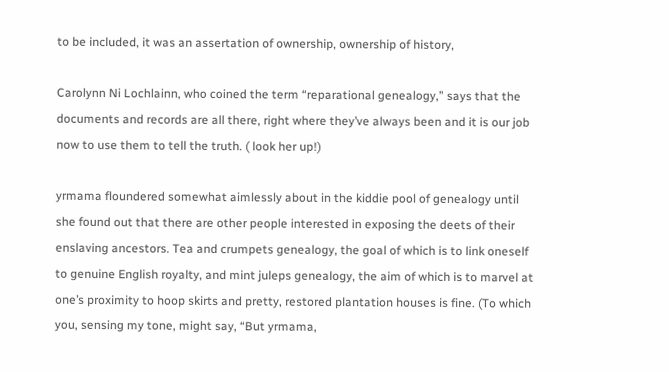to be included, it was an assertation of ownership, ownership of history,

Carolynn Ni Lochlainn, who coined the term “reparational genealogy,” says that the documents and records are all there, right where they’ve always been and it is our job now to use them to tell the truth. ( look her up!)

yrmama floundered somewhat aimlessly about in the kiddie pool of genealogy until she found out that there are other people interested in exposing the deets of their enslaving ancestors. Tea and crumpets genealogy, the goal of which is to link oneself to genuine English royalty, and mint juleps genealogy, the aim of which is to marvel at one’s proximity to hoop skirts and pretty, restored plantation houses is fine. (To which you, sensing my tone, might say, “But yrmama,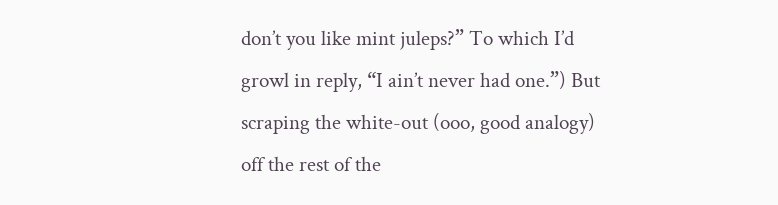don’t you like mint juleps?” To which I’d growl in reply, “I ain’t never had one.”) But scraping the white-out (ooo, good analogy) off the rest of the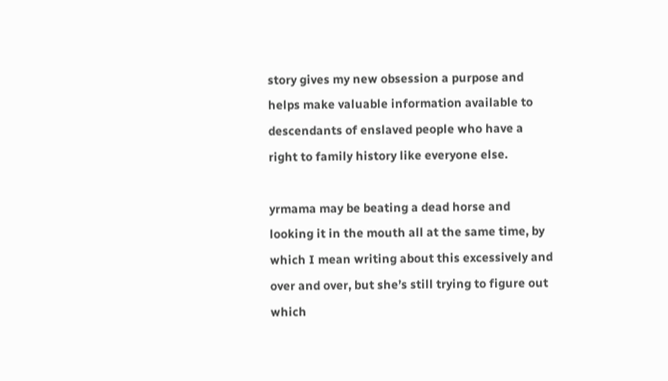story gives my new obsession a purpose and helps make valuable information available to descendants of enslaved people who have a right to family history like everyone else.

yrmama may be beating a dead horse and looking it in the mouth all at the same time, by which I mean writing about this excessively and over and over, but she’s still trying to figure out which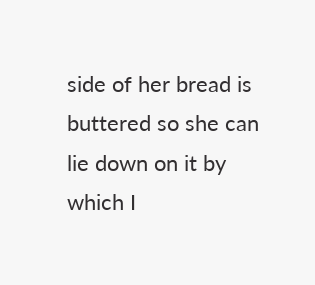side of her bread is buttered so she can lie down on it by which I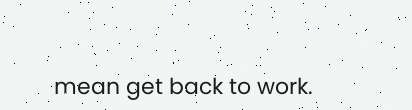mean get back to work.